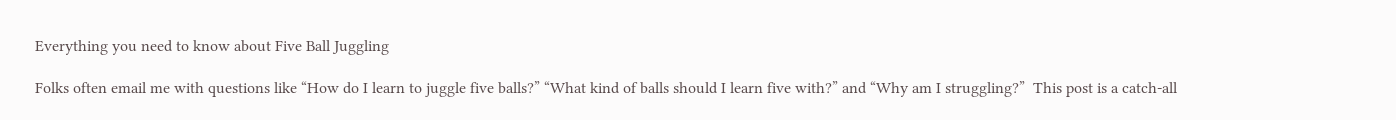Everything you need to know about Five Ball Juggling

Folks often email me with questions like “How do I learn to juggle five balls?” “What kind of balls should I learn five with?” and “Why am I struggling?”  This post is a catch-all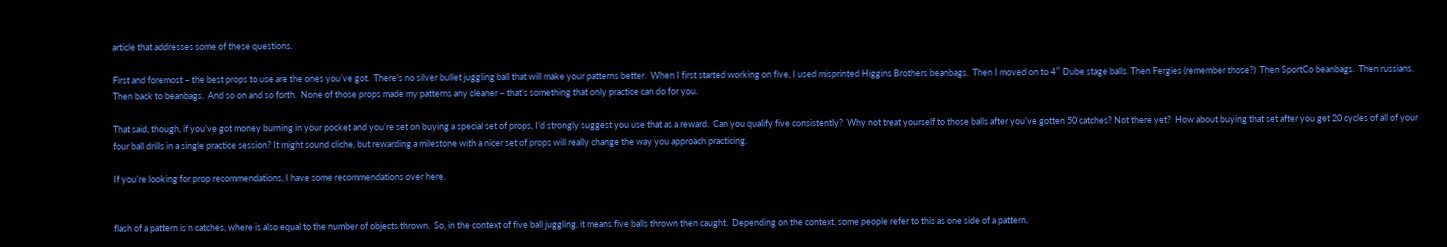article that addresses some of these questions.

First and foremost – the best props to use are the ones you’ve got.  There’s no silver bullet juggling ball that will make your patterns better.  When I first started working on five, I used misprinted Higgins Brothers beanbags.  Then I moved on to 4″ Dube stage balls. Then Fergies (remember those?)  Then SportCo beanbags.  Then russians.  Then back to beanbags.  And so on and so forth.  None of those props made my patterns any cleaner – that’s something that only practice can do for you.

That said, though, if you’ve got money burning in your pocket and you’re set on buying a special set of props, I’d strongly suggest you use that as a reward.  Can you qualify five consistently?  Why not treat yourself to those balls after you’ve gotten 50 catches? Not there yet?  How about buying that set after you get 20 cycles of all of your four ball drills in a single practice session? It might sound cliche, but rewarding a milestone with a nicer set of props will really change the way you approach practicing.

If you’re looking for prop recommendations, I have some recommendations over here.


flash of a pattern is n catches, where is also equal to the number of objects thrown.  So, in the context of five ball juggling, it means five balls thrown then caught.  Depending on the context, some people refer to this as one side of a pattern.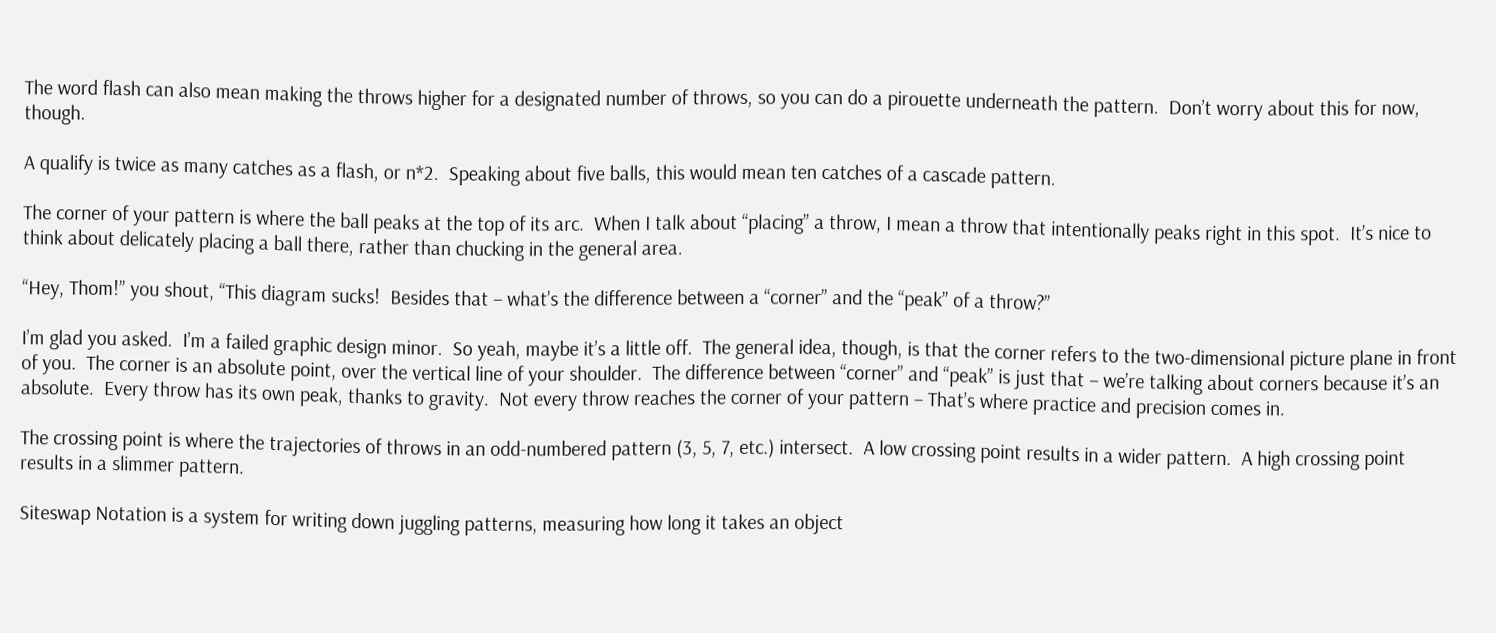The word flash can also mean making the throws higher for a designated number of throws, so you can do a pirouette underneath the pattern.  Don’t worry about this for now, though.

A qualify is twice as many catches as a flash, or n*2.  Speaking about five balls, this would mean ten catches of a cascade pattern.

The corner of your pattern is where the ball peaks at the top of its arc.  When I talk about “placing” a throw, I mean a throw that intentionally peaks right in this spot.  It’s nice to think about delicately placing a ball there, rather than chucking in the general area.

“Hey, Thom!” you shout, “This diagram sucks!  Besides that – what’s the difference between a “corner” and the “peak” of a throw?”

I’m glad you asked.  I’m a failed graphic design minor.  So yeah, maybe it’s a little off.  The general idea, though, is that the corner refers to the two-dimensional picture plane in front of you.  The corner is an absolute point, over the vertical line of your shoulder.  The difference between “corner” and “peak” is just that – we’re talking about corners because it’s an absolute.  Every throw has its own peak, thanks to gravity.  Not every throw reaches the corner of your pattern – That’s where practice and precision comes in.

The crossing point is where the trajectories of throws in an odd-numbered pattern (3, 5, 7, etc.) intersect.  A low crossing point results in a wider pattern.  A high crossing point results in a slimmer pattern.

Siteswap Notation is a system for writing down juggling patterns, measuring how long it takes an object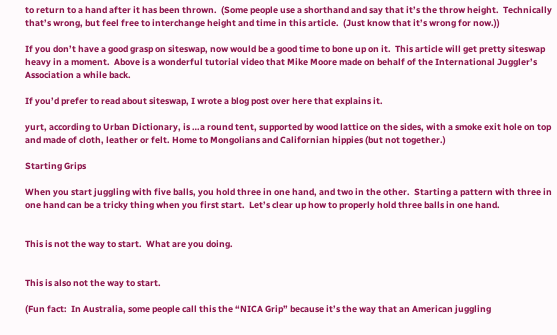to return to a hand after it has been thrown.  (Some people use a shorthand and say that it’s the throw height.  Technically that’s wrong, but feel free to interchange height and time in this article.  (Just know that it’s wrong for now.))

If you don’t have a good grasp on siteswap, now would be a good time to bone up on it.  This article will get pretty siteswap heavy in a moment.  Above is a wonderful tutorial video that Mike Moore made on behalf of the International Juggler’s Association a while back.

If you’d prefer to read about siteswap, I wrote a blog post over here that explains it.

yurt, according to Urban Dictionary, is …a round tent, supported by wood lattice on the sides, with a smoke exit hole on top and made of cloth, leather or felt. Home to Mongolians and Californian hippies (but not together.)

Starting Grips

When you start juggling with five balls, you hold three in one hand, and two in the other.  Starting a pattern with three in one hand can be a tricky thing when you first start.  Let’s clear up how to properly hold three balls in one hand.


This is not the way to start.  What are you doing.


This is also not the way to start.

(Fun fact:  In Australia, some people call this the “NICA Grip” because it’s the way that an American juggling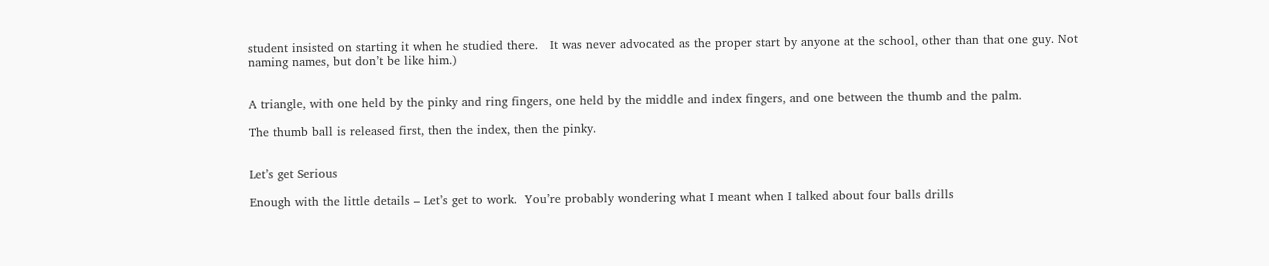student insisted on starting it when he studied there.   It was never advocated as the proper start by anyone at the school, other than that one guy. Not naming names, but don’t be like him.)


A triangle, with one held by the pinky and ring fingers, one held by the middle and index fingers, and one between the thumb and the palm.

The thumb ball is released first, then the index, then the pinky.


Let’s get Serious

Enough with the little details – Let’s get to work.  You’re probably wondering what I meant when I talked about four balls drills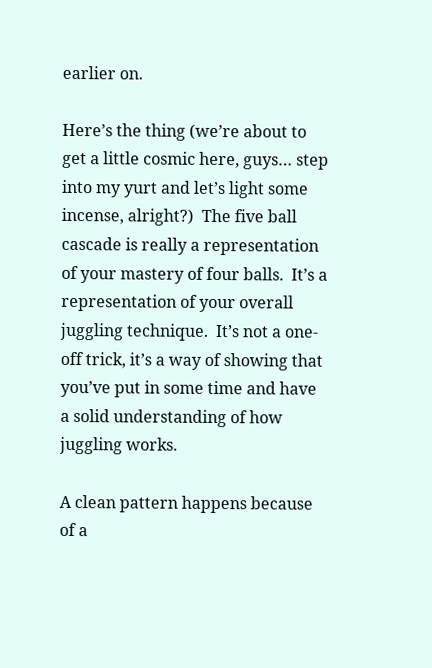earlier on.

Here’s the thing (we’re about to get a little cosmic here, guys… step into my yurt and let’s light some incense, alright?)  The five ball cascade is really a representation of your mastery of four balls.  It’s a representation of your overall juggling technique.  It’s not a one-off trick, it’s a way of showing that you’ve put in some time and have a solid understanding of how juggling works.

A clean pattern happens because of a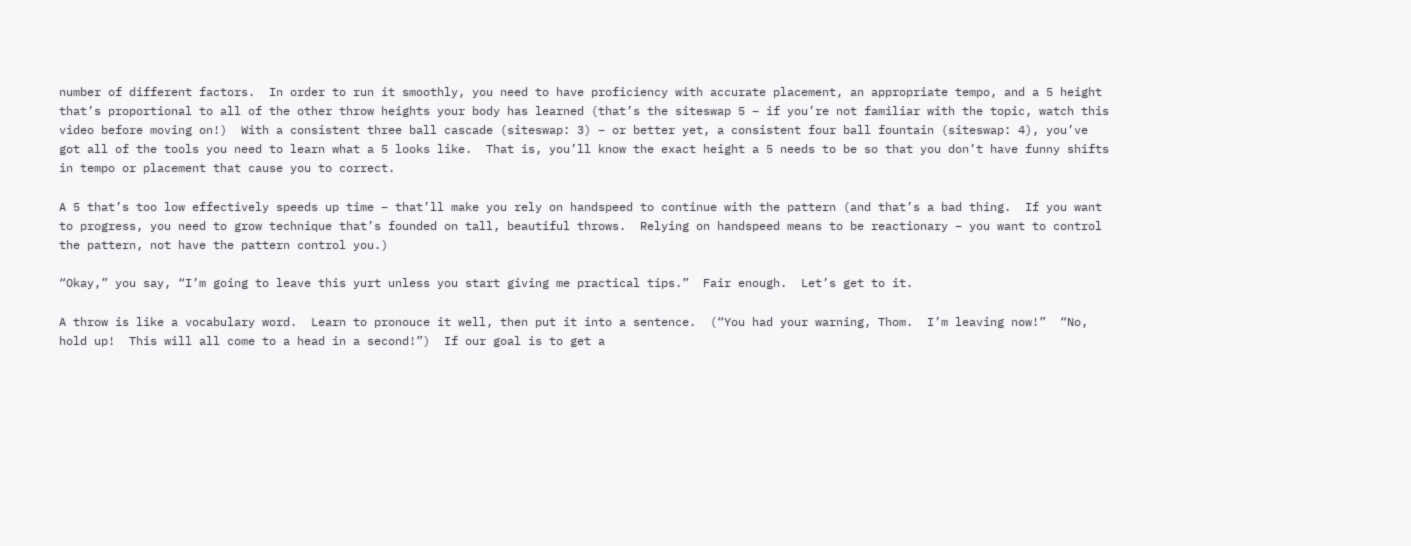number of different factors.  In order to run it smoothly, you need to have proficiency with accurate placement, an appropriate tempo, and a 5 height that’s proportional to all of the other throw heights your body has learned (that’s the siteswap 5 – if you’re not familiar with the topic, watch this video before moving on!)  With a consistent three ball cascade (siteswap: 3) – or better yet, a consistent four ball fountain (siteswap: 4), you’ve got all of the tools you need to learn what a 5 looks like.  That is, you’ll know the exact height a 5 needs to be so that you don’t have funny shifts in tempo or placement that cause you to correct.

A 5 that’s too low effectively speeds up time – that’ll make you rely on handspeed to continue with the pattern (and that’s a bad thing.  If you want to progress, you need to grow technique that’s founded on tall, beautiful throws.  Relying on handspeed means to be reactionary – you want to control the pattern, not have the pattern control you.)

“Okay,” you say, “I’m going to leave this yurt unless you start giving me practical tips.”  Fair enough.  Let’s get to it.

A throw is like a vocabulary word.  Learn to pronouce it well, then put it into a sentence.  (“You had your warning, Thom.  I’m leaving now!”  “No, hold up!  This will all come to a head in a second!”)  If our goal is to get a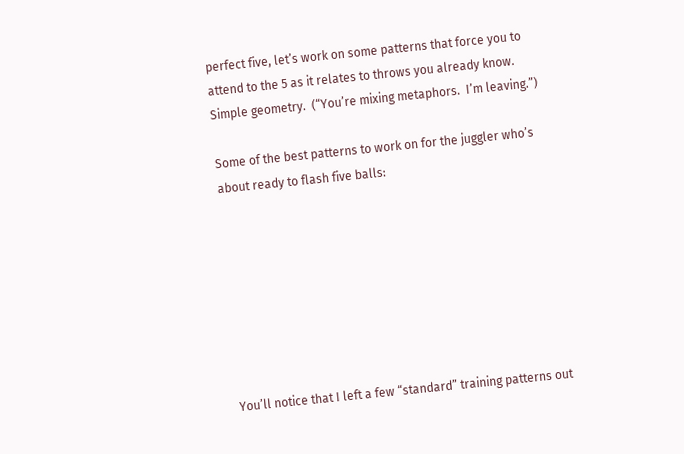perfect five, let’s work on some patterns that force you to attend to the 5 as it relates to throws you already know.  Simple geometry.  (“You’re mixing metaphors.  I’m leaving.”)

Some of the best patterns to work on for the juggler who’s about ready to flash five balls:








You’ll notice that I left a few “standard” training patterns out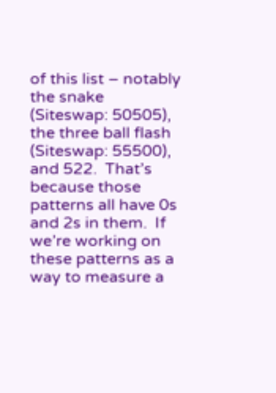of this list – notably the snake (Siteswap: 50505), the three ball flash (Siteswap: 55500), and 522.  That’s because those patterns all have 0s and 2s in them.  If we’re working on these patterns as a way to measure a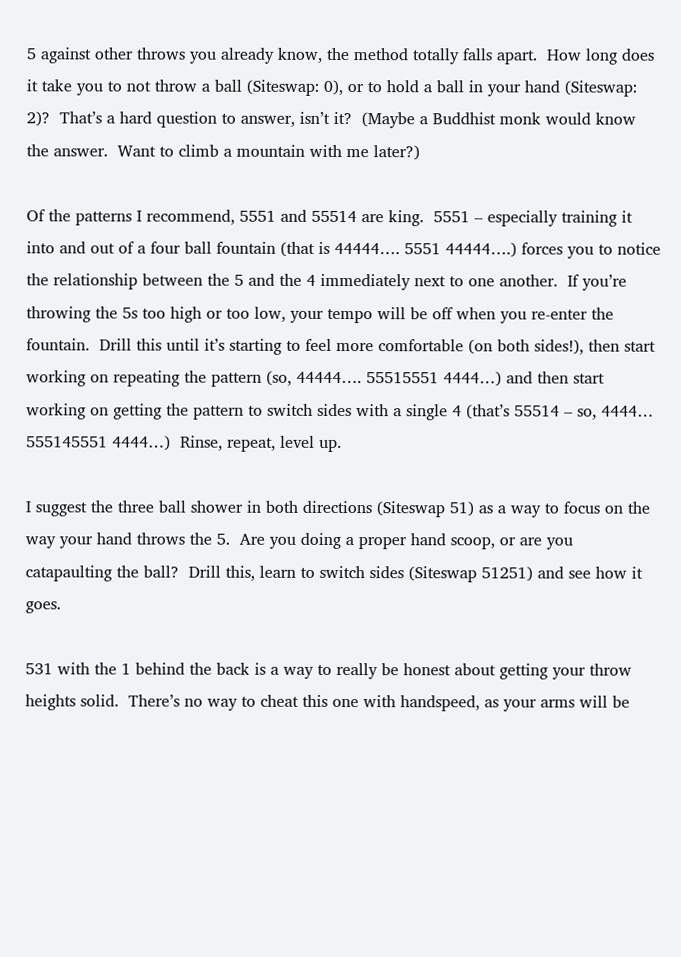5 against other throws you already know, the method totally falls apart.  How long does it take you to not throw a ball (Siteswap: 0), or to hold a ball in your hand (Siteswap: 2)?  That’s a hard question to answer, isn’t it?  (Maybe a Buddhist monk would know the answer.  Want to climb a mountain with me later?)

Of the patterns I recommend, 5551 and 55514 are king.  5551 – especially training it into and out of a four ball fountain (that is 44444…. 5551 44444….) forces you to notice the relationship between the 5 and the 4 immediately next to one another.  If you’re throwing the 5s too high or too low, your tempo will be off when you re-enter the fountain.  Drill this until it’s starting to feel more comfortable (on both sides!), then start working on repeating the pattern (so, 44444…. 55515551 4444…) and then start working on getting the pattern to switch sides with a single 4 (that’s 55514 – so, 4444… 555145551 4444…)  Rinse, repeat, level up.

I suggest the three ball shower in both directions (Siteswap 51) as a way to focus on the way your hand throws the 5.  Are you doing a proper hand scoop, or are you catapaulting the ball?  Drill this, learn to switch sides (Siteswap 51251) and see how it goes.

531 with the 1 behind the back is a way to really be honest about getting your throw heights solid.  There’s no way to cheat this one with handspeed, as your arms will be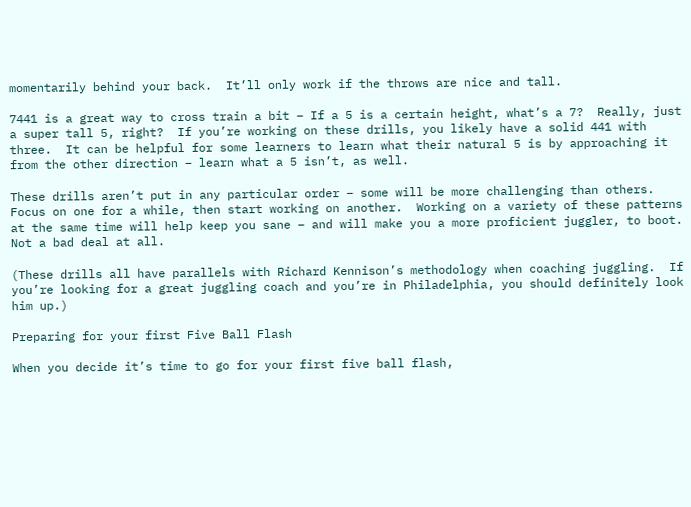momentarily behind your back.  It’ll only work if the throws are nice and tall.

7441 is a great way to cross train a bit – If a 5 is a certain height, what’s a 7?  Really, just a super tall 5, right?  If you’re working on these drills, you likely have a solid 441 with three.  It can be helpful for some learners to learn what their natural 5 is by approaching it from the other direction – learn what a 5 isn’t, as well.

These drills aren’t put in any particular order – some will be more challenging than others.  Focus on one for a while, then start working on another.  Working on a variety of these patterns at the same time will help keep you sane – and will make you a more proficient juggler, to boot.  Not a bad deal at all.

(These drills all have parallels with Richard Kennison’s methodology when coaching juggling.  If you’re looking for a great juggling coach and you’re in Philadelphia, you should definitely look him up.)

Preparing for your first Five Ball Flash

When you decide it’s time to go for your first five ball flash,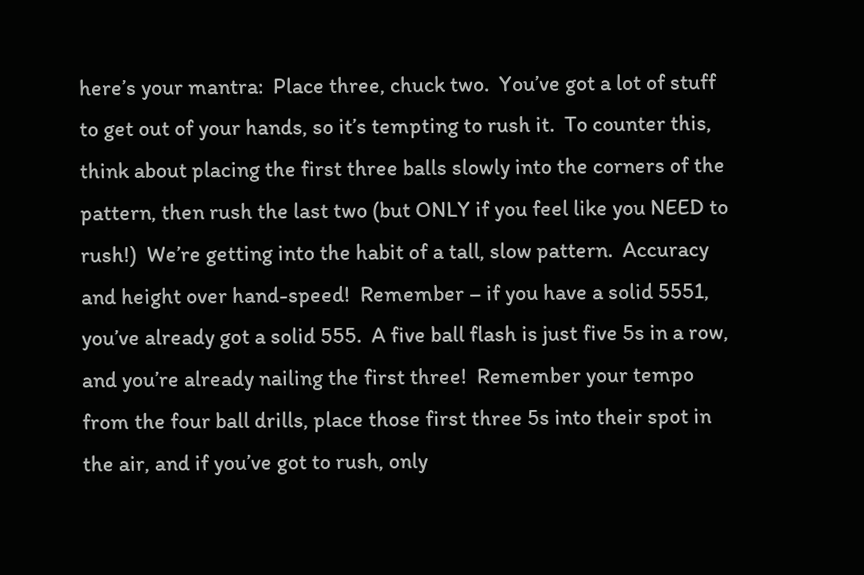here’s your mantra:  Place three, chuck two.  You’ve got a lot of stuff to get out of your hands, so it’s tempting to rush it.  To counter this, think about placing the first three balls slowly into the corners of the pattern, then rush the last two (but ONLY if you feel like you NEED to rush!)  We’re getting into the habit of a tall, slow pattern.  Accuracy and height over hand-speed!  Remember – if you have a solid 5551, you’ve already got a solid 555.  A five ball flash is just five 5s in a row, and you’re already nailing the first three!  Remember your tempo from the four ball drills, place those first three 5s into their spot in the air, and if you’ve got to rush, only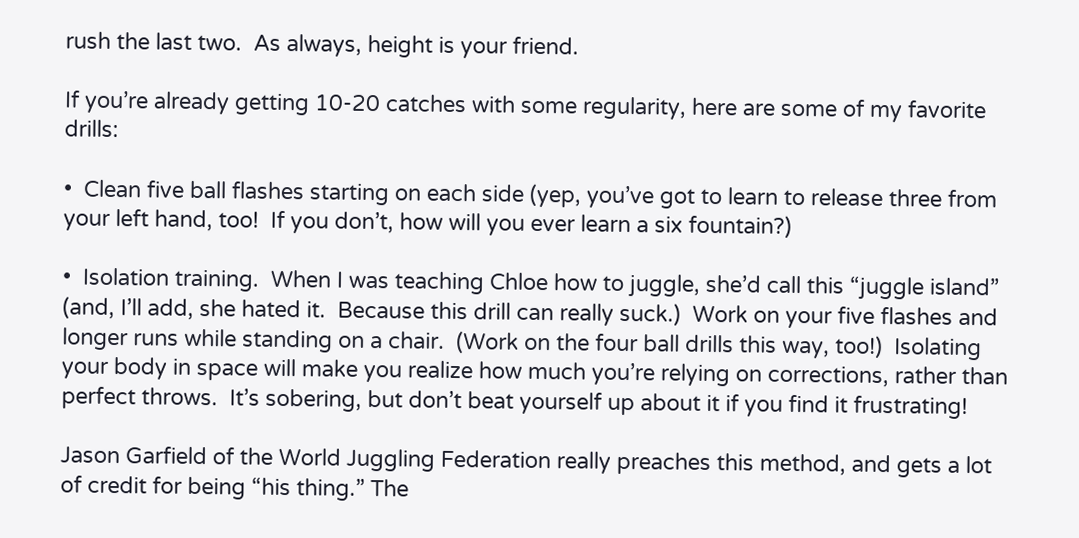rush the last two.  As always, height is your friend.

If you’re already getting 10-20 catches with some regularity, here are some of my favorite drills:

•  Clean five ball flashes starting on each side (yep, you’ve got to learn to release three from your left hand, too!  If you don’t, how will you ever learn a six fountain?)

•  Isolation training.  When I was teaching Chloe how to juggle, she’d call this “juggle island” (and, I’ll add, she hated it.  Because this drill can really suck.)  Work on your five flashes and longer runs while standing on a chair.  (Work on the four ball drills this way, too!)  Isolating your body in space will make you realize how much you’re relying on corrections, rather than perfect throws.  It’s sobering, but don’t beat yourself up about it if you find it frustrating!

Jason Garfield of the World Juggling Federation really preaches this method, and gets a lot of credit for being “his thing.” The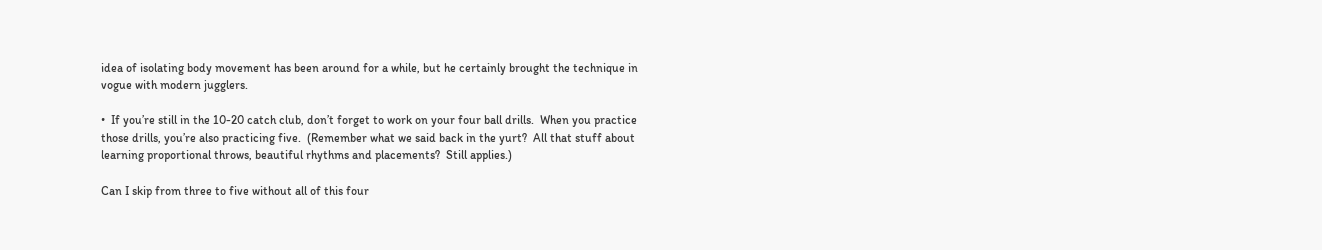idea of isolating body movement has been around for a while, but he certainly brought the technique in vogue with modern jugglers.

•  If you’re still in the 10-20 catch club, don’t forget to work on your four ball drills.  When you practice those drills, you’re also practicing five.  (Remember what we said back in the yurt?  All that stuff about learning proportional throws, beautiful rhythms and placements?  Still applies.)

Can I skip from three to five without all of this four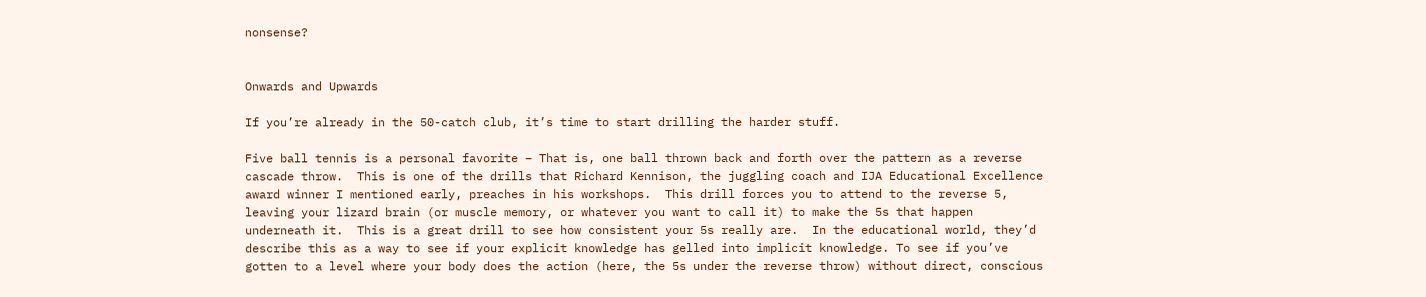nonsense?


Onwards and Upwards

If you’re already in the 50-catch club, it’s time to start drilling the harder stuff.

Five ball tennis is a personal favorite – That is, one ball thrown back and forth over the pattern as a reverse cascade throw.  This is one of the drills that Richard Kennison, the juggling coach and IJA Educational Excellence award winner I mentioned early, preaches in his workshops.  This drill forces you to attend to the reverse 5, leaving your lizard brain (or muscle memory, or whatever you want to call it) to make the 5s that happen underneath it.  This is a great drill to see how consistent your 5s really are.  In the educational world, they’d describe this as a way to see if your explicit knowledge has gelled into implicit knowledge. To see if you’ve gotten to a level where your body does the action (here, the 5s under the reverse throw) without direct, conscious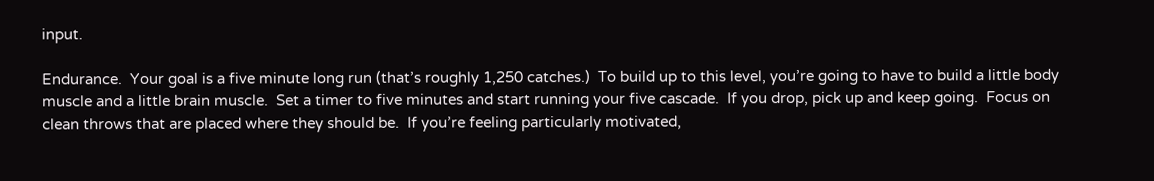input.

Endurance.  Your goal is a five minute long run (that’s roughly 1,250 catches.)  To build up to this level, you’re going to have to build a little body muscle and a little brain muscle.  Set a timer to five minutes and start running your five cascade.  If you drop, pick up and keep going.  Focus on clean throws that are placed where they should be.  If you’re feeling particularly motivated,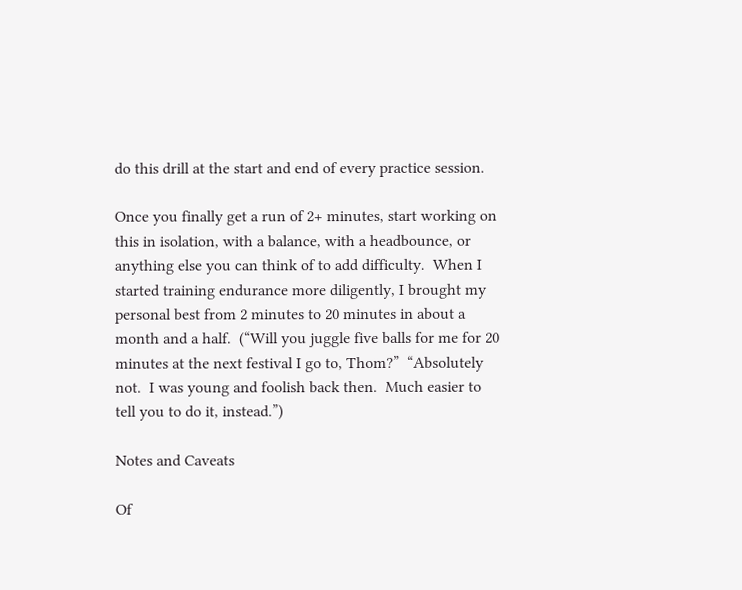do this drill at the start and end of every practice session.

Once you finally get a run of 2+ minutes, start working on this in isolation, with a balance, with a headbounce, or anything else you can think of to add difficulty.  When I started training endurance more diligently, I brought my personal best from 2 minutes to 20 minutes in about a month and a half.  (“Will you juggle five balls for me for 20 minutes at the next festival I go to, Thom?”  “Absolutely not.  I was young and foolish back then.  Much easier to tell you to do it, instead.”)

Notes and Caveats

Of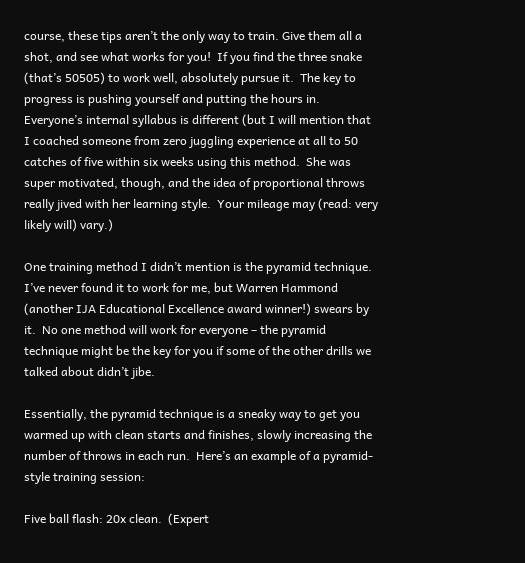course, these tips aren’t the only way to train. Give them all a shot, and see what works for you!  If you find the three snake (that’s 50505) to work well, absolutely pursue it.  The key to progress is pushing yourself and putting the hours in.  Everyone’s internal syllabus is different (but I will mention that I coached someone from zero juggling experience at all to 50 catches of five within six weeks using this method.  She was super motivated, though, and the idea of proportional throws really jived with her learning style.  Your mileage may (read: very likely will) vary.)

One training method I didn’t mention is the pyramid technique.  I’ve never found it to work for me, but Warren Hammond (another IJA Educational Excellence award winner!) swears by it.  No one method will work for everyone – the pyramid technique might be the key for you if some of the other drills we talked about didn’t jibe.

Essentially, the pyramid technique is a sneaky way to get you warmed up with clean starts and finishes, slowly increasing the number of throws in each run.  Here’s an example of a pyramid-style training session:

Five ball flash: 20x clean.  (Expert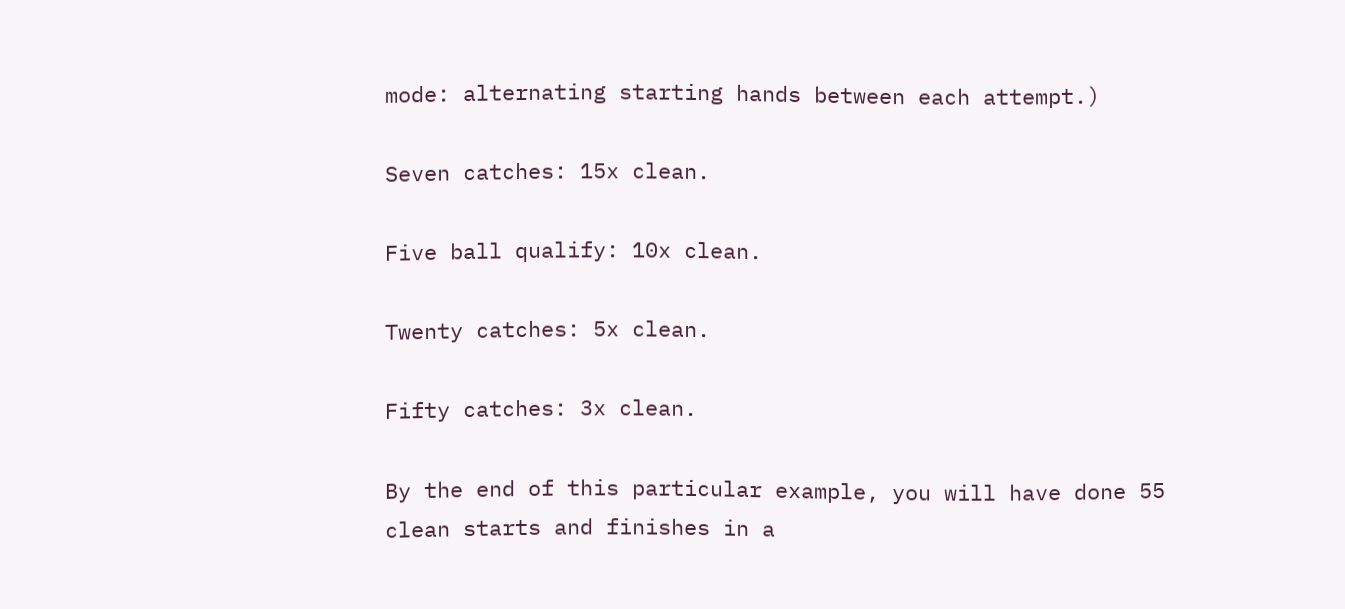mode: alternating starting hands between each attempt.)

Seven catches: 15x clean.

Five ball qualify: 10x clean.

Twenty catches: 5x clean.

Fifty catches: 3x clean.

By the end of this particular example, you will have done 55 clean starts and finishes in a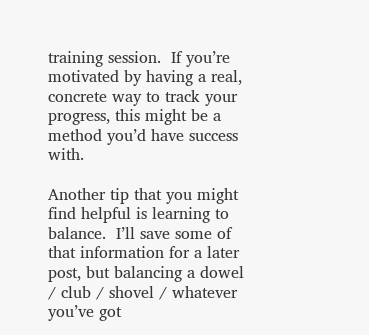training session.  If you’re motivated by having a real, concrete way to track your progress, this might be a method you’d have success with.

Another tip that you might find helpful is learning to balance.  I’ll save some of that information for a later post, but balancing a dowel / club / shovel / whatever you’ve got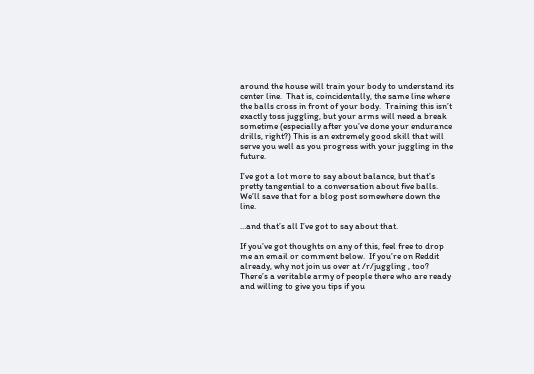around the house will train your body to understand its center line.  That is, coincidentally, the same line where the balls cross in front of your body.  Training this isn’t exactly toss juggling, but your arms will need a break sometime (especially after you’ve done your endurance drills, right?) This is an extremely good skill that will serve you well as you progress with your juggling in the future.

I’ve got a lot more to say about balance, but that’s pretty tangential to a conversation about five balls.  We’ll save that for a blog post somewhere down the line.

…and that’s all I’ve got to say about that.

If you’ve got thoughts on any of this, feel free to drop me an email or comment below.  If you’re on Reddit already, why not join us over at /r/juggling , too?  There’s a veritable army of people there who are ready and willing to give you tips if you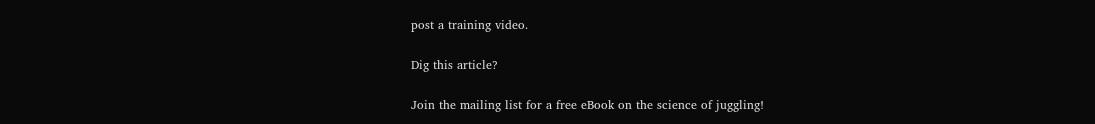post a training video.

Dig this article?

Join the mailing list for a free eBook on the science of juggling!